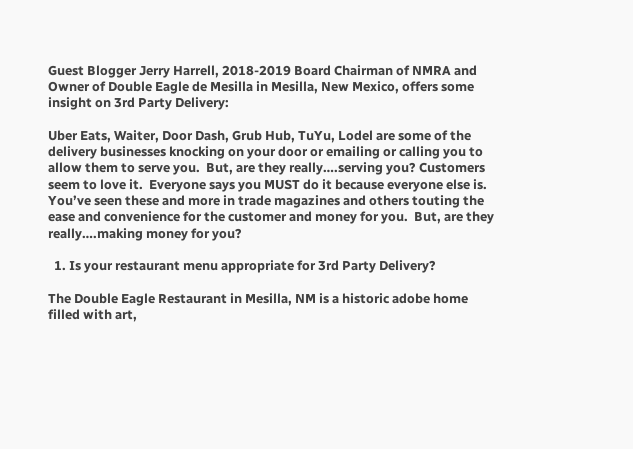Guest Blogger Jerry Harrell, 2018-2019 Board Chairman of NMRA and Owner of Double Eagle de Mesilla in Mesilla, New Mexico, offers some insight on 3rd Party Delivery:

Uber Eats, Waiter, Door Dash, Grub Hub, TuYu, Lodel are some of the delivery businesses knocking on your door or emailing or calling you to allow them to serve you.  But, are they really….serving you? Customers seem to love it.  Everyone says you MUST do it because everyone else is. You’ve seen these and more in trade magazines and others touting the ease and convenience for the customer and money for you.  But, are they really….making money for you?

  1. Is your restaurant menu appropriate for 3rd Party Delivery?

The Double Eagle Restaurant in Mesilla, NM is a historic adobe home filled with art,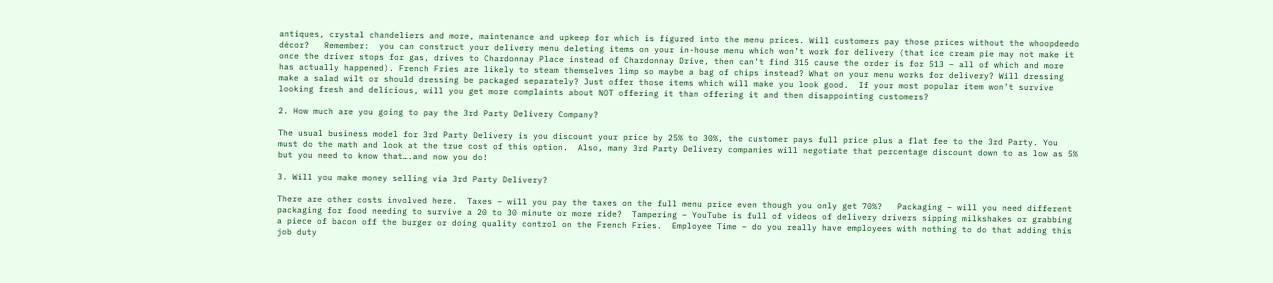antiques, crystal chandeliers and more, maintenance and upkeep for which is figured into the menu prices. Will customers pay those prices without the whoopdeedo décor?   Remember:  you can construct your delivery menu deleting items on your in-house menu which won’t work for delivery (that ice cream pie may not make it once the driver stops for gas, drives to Chardonnay Place instead of Chardonnay Drive, then can’t find 315 cause the order is for 513 – all of which and more has actually happened). French Fries are likely to steam themselves limp so maybe a bag of chips instead? What on your menu works for delivery? Will dressing make a salad wilt or should dressing be packaged separately? Just offer those items which will make you look good.  If your most popular item won’t survive looking fresh and delicious, will you get more complaints about NOT offering it than offering it and then disappointing customers?

2. How much are you going to pay the 3rd Party Delivery Company?

The usual business model for 3rd Party Delivery is you discount your price by 25% to 30%, the customer pays full price plus a flat fee to the 3rd Party. You must do the math and look at the true cost of this option.  Also, many 3rd Party Delivery companies will negotiate that percentage discount down to as low as 5% but you need to know that….and now you do!

3. Will you make money selling via 3rd Party Delivery?

There are other costs involved here.  Taxes – will you pay the taxes on the full menu price even though you only get 70%?   Packaging – will you need different packaging for food needing to survive a 20 to 30 minute or more ride?  Tampering – YouTube is full of videos of delivery drivers sipping milkshakes or grabbing a piece of bacon off the burger or doing quality control on the French Fries.  Employee Time – do you really have employees with nothing to do that adding this job duty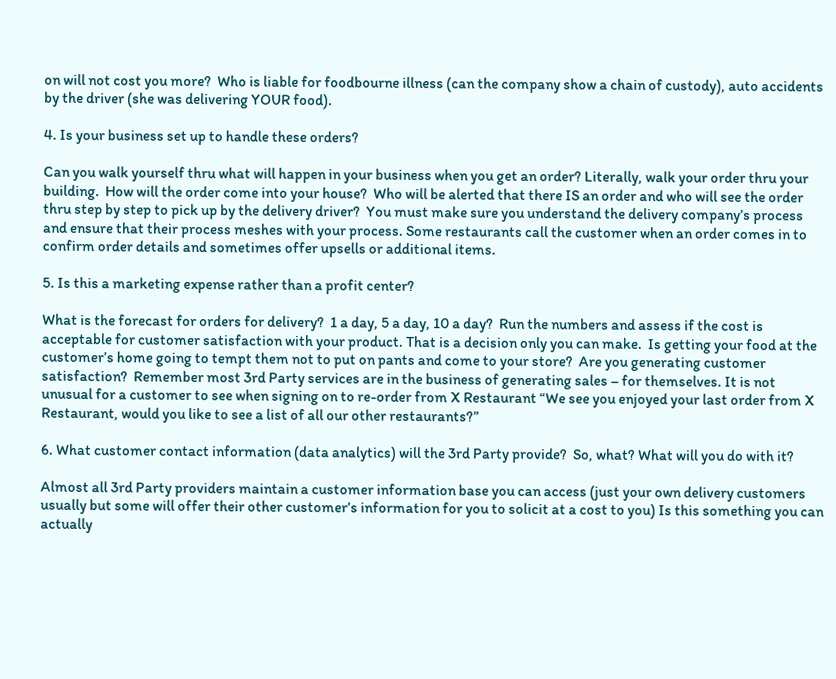on will not cost you more?  Who is liable for foodbourne illness (can the company show a chain of custody), auto accidents by the driver (she was delivering YOUR food).

4. Is your business set up to handle these orders?

Can you walk yourself thru what will happen in your business when you get an order? Literally, walk your order thru your building.  How will the order come into your house?  Who will be alerted that there IS an order and who will see the order thru step by step to pick up by the delivery driver?  You must make sure you understand the delivery company’s process and ensure that their process meshes with your process. Some restaurants call the customer when an order comes in to confirm order details and sometimes offer upsells or additional items.

5. Is this a marketing expense rather than a profit center?

What is the forecast for orders for delivery?  1 a day, 5 a day, 10 a day?  Run the numbers and assess if the cost is acceptable for customer satisfaction with your product. That is a decision only you can make.  Is getting your food at the customer’s home going to tempt them not to put on pants and come to your store?  Are you generating customer satisfaction?  Remember most 3rd Party services are in the business of generating sales – for themselves. It is not unusual for a customer to see when signing on to re-order from X Restaurant “We see you enjoyed your last order from X Restaurant, would you like to see a list of all our other restaurants?”

6. What customer contact information (data analytics) will the 3rd Party provide?  So, what? What will you do with it?

Almost all 3rd Party providers maintain a customer information base you can access (just your own delivery customers usually but some will offer their other customer’s information for you to solicit at a cost to you) Is this something you can actually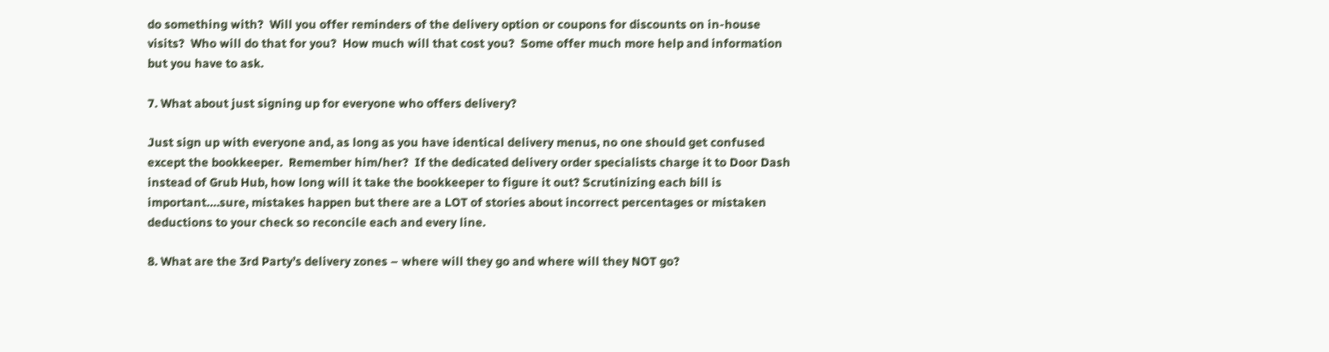do something with?  Will you offer reminders of the delivery option or coupons for discounts on in-house visits?  Who will do that for you?  How much will that cost you?  Some offer much more help and information but you have to ask.

7. What about just signing up for everyone who offers delivery?

Just sign up with everyone and, as long as you have identical delivery menus, no one should get confused except the bookkeeper.  Remember him/her?  If the dedicated delivery order specialists charge it to Door Dash instead of Grub Hub, how long will it take the bookkeeper to figure it out? Scrutinizing each bill is important….sure, mistakes happen but there are a LOT of stories about incorrect percentages or mistaken deductions to your check so reconcile each and every line.

8. What are the 3rd Party’s delivery zones – where will they go and where will they NOT go?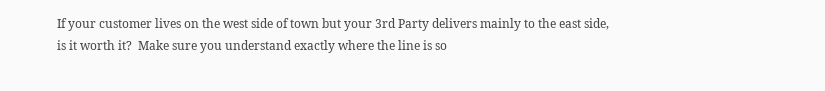If your customer lives on the west side of town but your 3rd Party delivers mainly to the east side, is it worth it?  Make sure you understand exactly where the line is so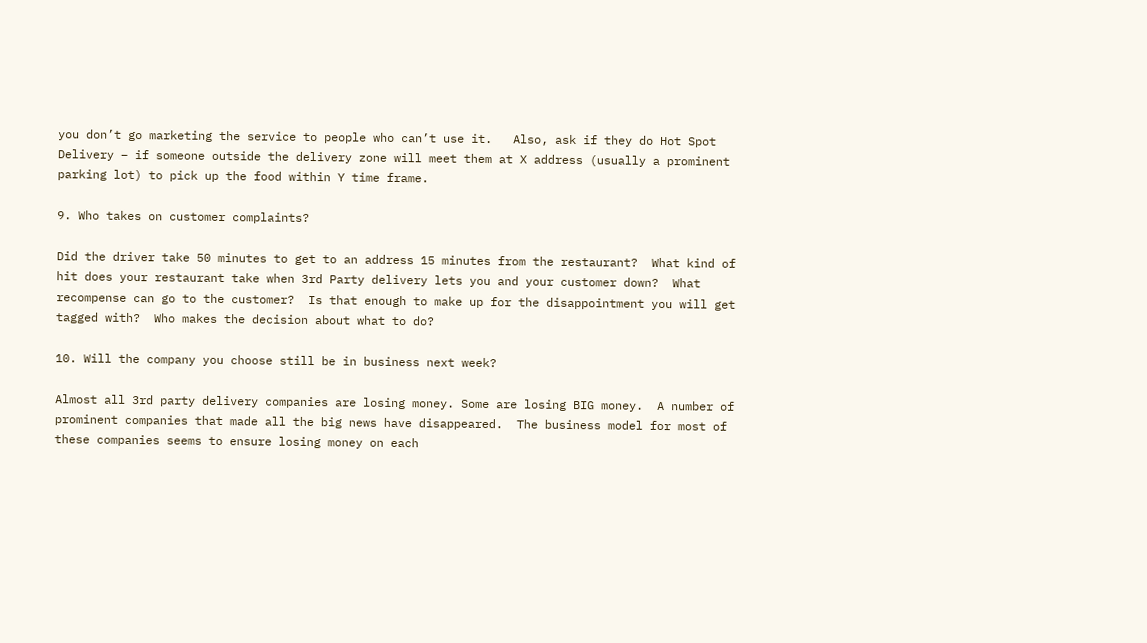you don’t go marketing the service to people who can’t use it.   Also, ask if they do Hot Spot Delivery – if someone outside the delivery zone will meet them at X address (usually a prominent parking lot) to pick up the food within Y time frame.

9. Who takes on customer complaints?

Did the driver take 50 minutes to get to an address 15 minutes from the restaurant?  What kind of hit does your restaurant take when 3rd Party delivery lets you and your customer down?  What recompense can go to the customer?  Is that enough to make up for the disappointment you will get tagged with?  Who makes the decision about what to do?

10. Will the company you choose still be in business next week?

Almost all 3rd party delivery companies are losing money. Some are losing BIG money.  A number of prominent companies that made all the big news have disappeared.  The business model for most of these companies seems to ensure losing money on each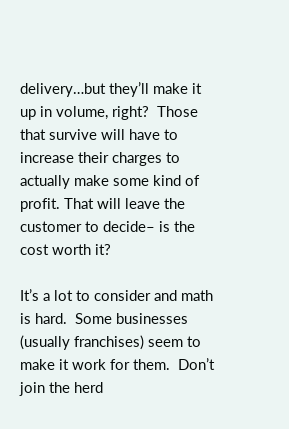delivery…but they’ll make it up in volume, right?  Those that survive will have to increase their charges to actually make some kind of profit. That will leave the customer to decide– is the cost worth it?

It’s a lot to consider and math is hard.  Some businesses (usually franchises) seem to make it work for them.  Don’t join the herd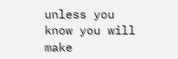unless you know you will make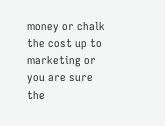money or chalk the cost up to marketing or you are sure the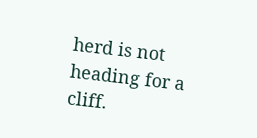herd is not heading for a cliff.